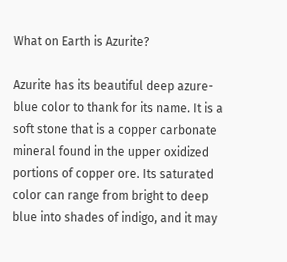What on Earth is Azurite?

Azurite has its beautiful deep azure-blue color to thank for its name. It is a soft stone that is a copper carbonate mineral found in the upper oxidized portions of copper ore. Its saturated color can range from bright to deep blue into shades of indigo, and it may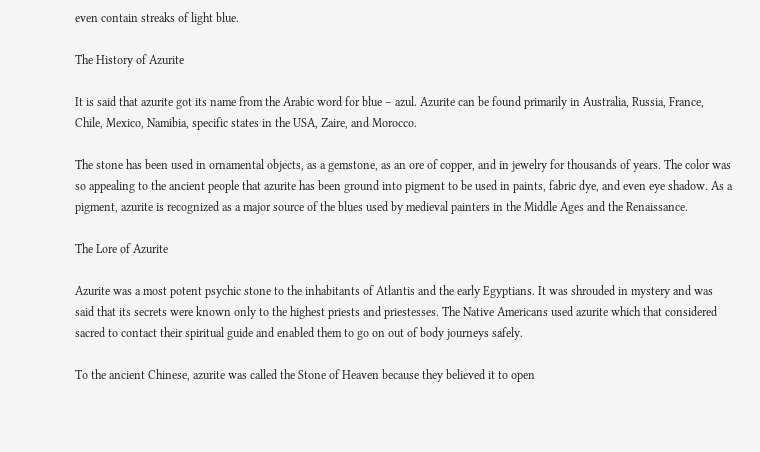even contain streaks of light blue.

The History of Azurite

It is said that azurite got its name from the Arabic word for blue – azul. Azurite can be found primarily in Australia, Russia, France, Chile, Mexico, Namibia, specific states in the USA, Zaire, and Morocco.

The stone has been used in ornamental objects, as a gemstone, as an ore of copper, and in jewelry for thousands of years. The color was so appealing to the ancient people that azurite has been ground into pigment to be used in paints, fabric dye, and even eye shadow. As a pigment, azurite is recognized as a major source of the blues used by medieval painters in the Middle Ages and the Renaissance.

The Lore of Azurite

Azurite was a most potent psychic stone to the inhabitants of Atlantis and the early Egyptians. It was shrouded in mystery and was said that its secrets were known only to the highest priests and priestesses. The Native Americans used azurite which that considered sacred to contact their spiritual guide and enabled them to go on out of body journeys safely.

To the ancient Chinese, azurite was called the Stone of Heaven because they believed it to open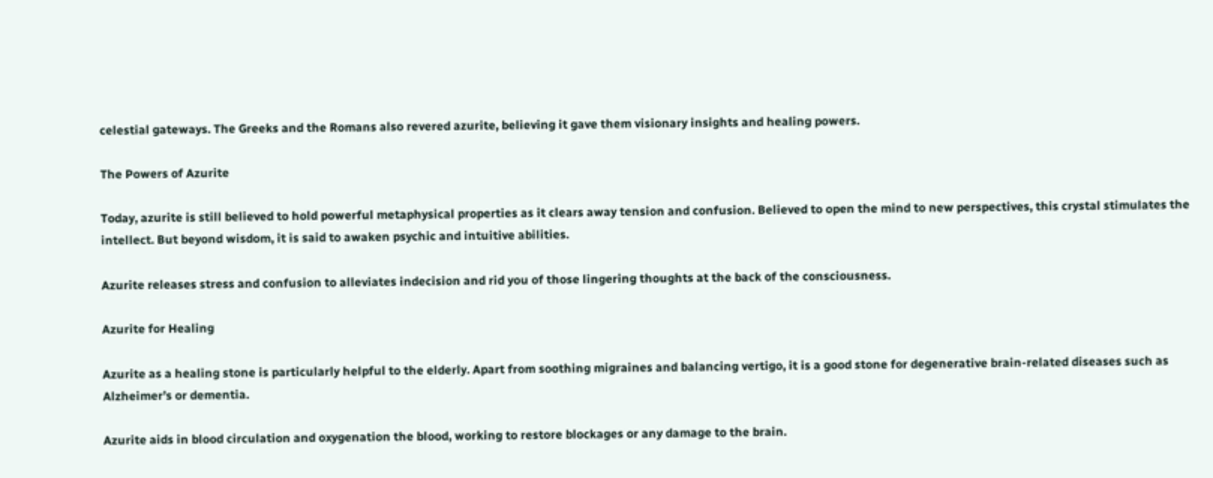celestial gateways. The Greeks and the Romans also revered azurite, believing it gave them visionary insights and healing powers.

The Powers of Azurite

Today, azurite is still believed to hold powerful metaphysical properties as it clears away tension and confusion. Believed to open the mind to new perspectives, this crystal stimulates the intellect. But beyond wisdom, it is said to awaken psychic and intuitive abilities.

Azurite releases stress and confusion to alleviates indecision and rid you of those lingering thoughts at the back of the consciousness.

Azurite for Healing

Azurite as a healing stone is particularly helpful to the elderly. Apart from soothing migraines and balancing vertigo, it is a good stone for degenerative brain-related diseases such as Alzheimer’s or dementia.

Azurite aids in blood circulation and oxygenation the blood, working to restore blockages or any damage to the brain.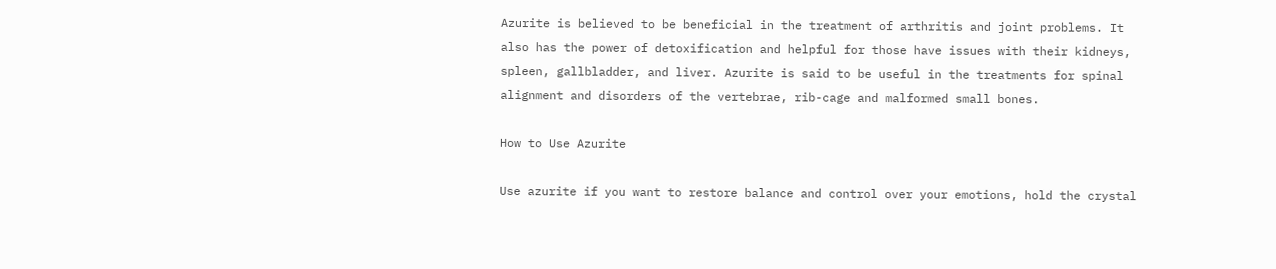Azurite is believed to be beneficial in the treatment of arthritis and joint problems. It also has the power of detoxification and helpful for those have issues with their kidneys, spleen, gallbladder, and liver. Azurite is said to be useful in the treatments for spinal alignment and disorders of the vertebrae, rib-cage and malformed small bones.

How to Use Azurite

Use azurite if you want to restore balance and control over your emotions, hold the crystal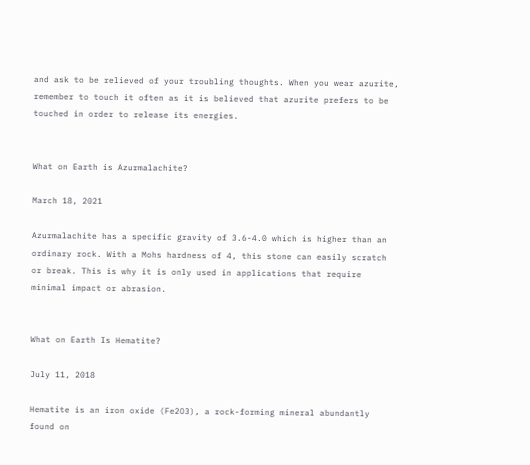and ask to be relieved of your troubling thoughts. When you wear azurite, remember to touch it often as it is believed that azurite prefers to be touched in order to release its energies.


What on Earth is Azurmalachite?

March 18, 2021

Azurmalachite has a specific gravity of 3.6-4.0 which is higher than an ordinary rock. With a Mohs hardness of 4, this stone can easily scratch or break. This is why it is only used in applications that require minimal impact or abrasion.


What on Earth Is Hematite?

July 11, 2018

Hematite is an iron oxide (Fe2O3), a rock-forming mineral abundantly found on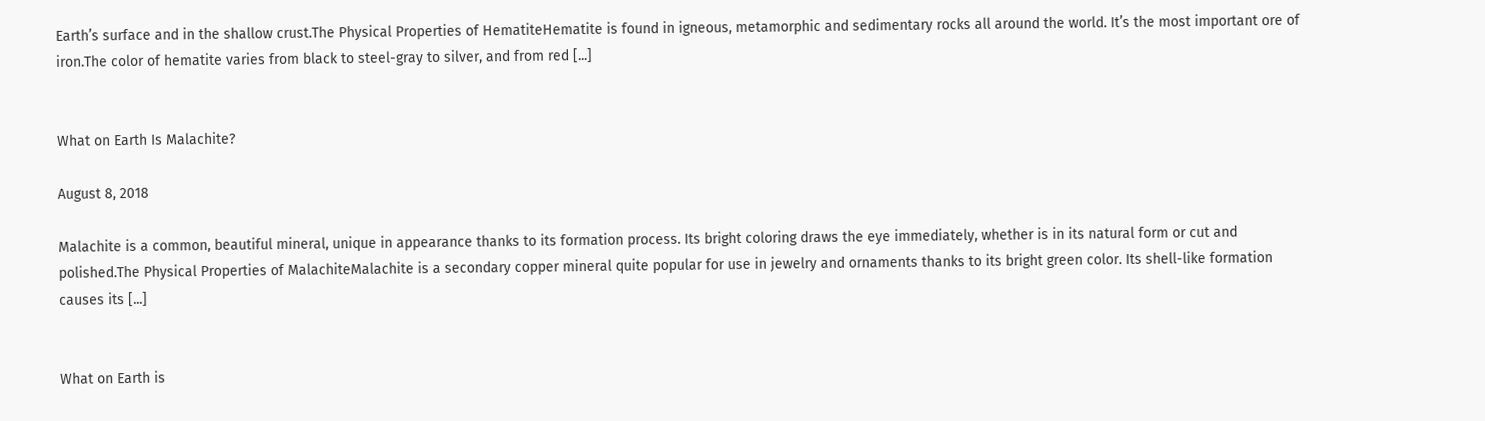Earth’s surface and in the shallow crust.The Physical Properties of HematiteHematite is found in igneous, metamorphic and sedimentary rocks all around the world. It’s the most important ore of iron.The color of hematite varies from black to steel-gray to silver, and from red [...]


What on Earth Is Malachite?

August 8, 2018

Malachite is a common, beautiful mineral, unique in appearance thanks to its formation process. Its bright coloring draws the eye immediately, whether is in its natural form or cut and polished.The Physical Properties of MalachiteMalachite is a secondary copper mineral quite popular for use in jewelry and ornaments thanks to its bright green color. Its shell-like formation causes its [...]


What on Earth is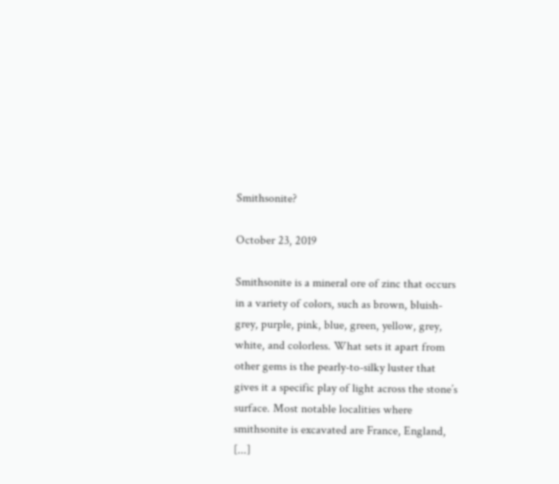Smithsonite?

October 23, 2019

Smithsonite is a mineral ore of zinc that occurs in a variety of colors, such as brown, bluish-grey, purple, pink, blue, green, yellow, grey, white, and colorless. What sets it apart from other gems is the pearly-to-silky luster that gives it a specific play of light across the stone’s surface. Most notable localities where smithsonite is excavated are France, England, [...]